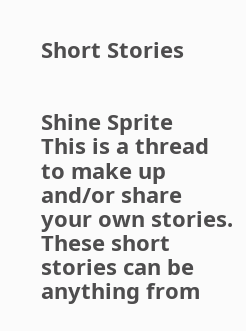Short Stories


Shine Sprite
This is a thread to make up and/or share your own stories. These short stories can be anything from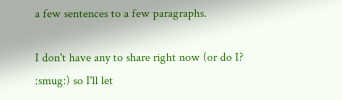a few sentences to a few paragraphs.

I don't have any to share right now (or do I? :smug:) so I'll let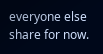everyone else share for now.